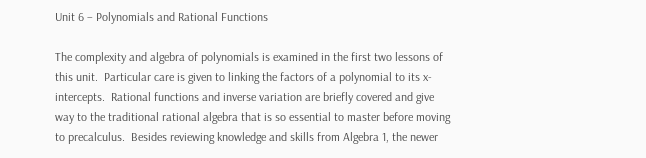Unit 6 – Polynomials and Rational Functions

The complexity and algebra of polynomials is examined in the first two lessons of this unit.  Particular care is given to linking the factors of a polynomial to its x-intercepts.  Rational functions and inverse variation are briefly covered and give way to the traditional rational algebra that is so essential to master before moving to precalculus.  Besides reviewing knowledge and skills from Algebra 1, the newer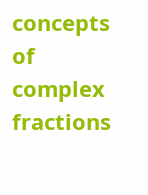concepts of complex fractions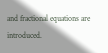and fractional equations are introduced.